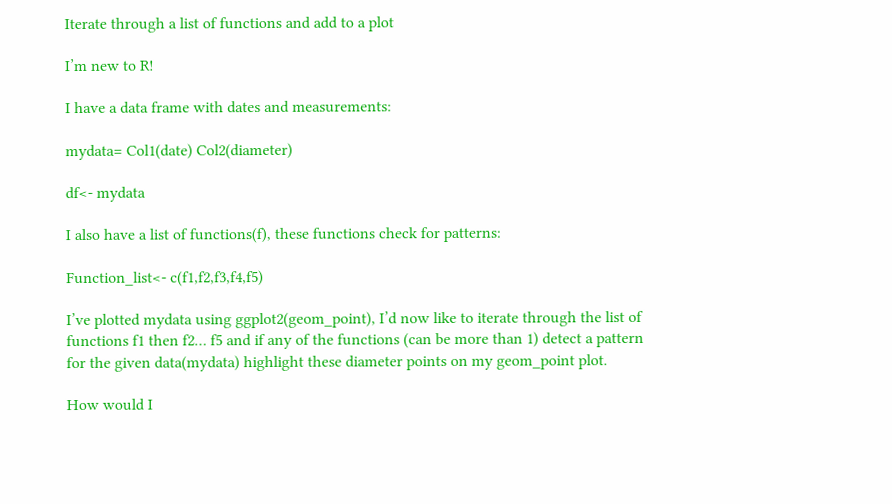Iterate through a list of functions and add to a plot

I’m new to R!

I have a data frame with dates and measurements:

mydata= Col1(date) Col2(diameter)

df<- mydata

I also have a list of functions(f), these functions check for patterns:

Function_list<- c(f1,f2,f3,f4,f5)

I’ve plotted mydata using ggplot2(geom_point), I’d now like to iterate through the list of functions f1 then f2… f5 and if any of the functions (can be more than 1) detect a pattern for the given data(mydata) highlight these diameter points on my geom_point plot.

How would I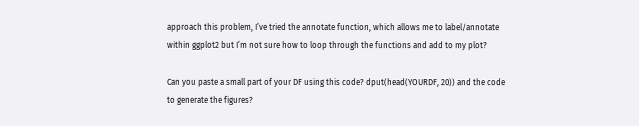approach this problem, I’ve tried the annotate function, which allows me to label/annotate within ggplot2 but I’m not sure how to loop through the functions and add to my plot?

Can you paste a small part of your DF using this code? dput(head(YOURDF, 20)) and the code to generate the figures?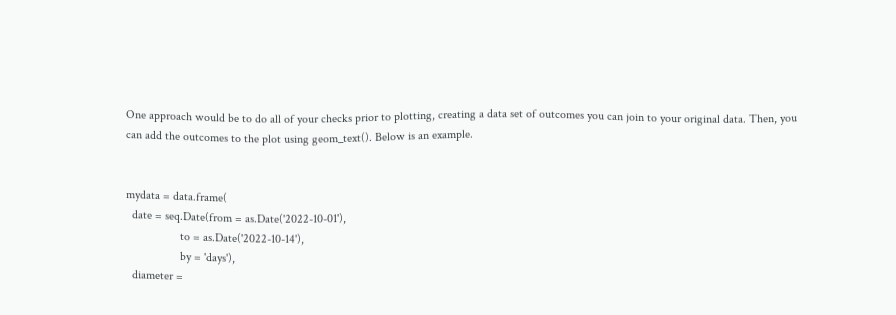One approach would be to do all of your checks prior to plotting, creating a data set of outcomes you can join to your original data. Then, you can add the outcomes to the plot using geom_text(). Below is an example.


mydata = data.frame(
  date = seq.Date(from = as.Date('2022-10-01'),
                  to = as.Date('2022-10-14'),
                  by = 'days'),
  diameter =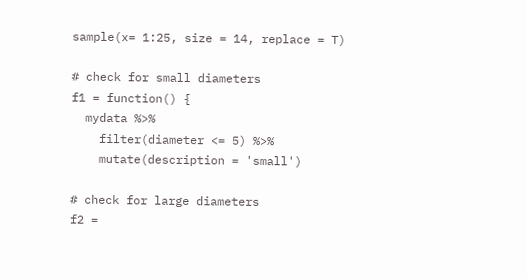sample(x= 1:25, size = 14, replace = T)

# check for small diameters
f1 = function() {
  mydata %>%
    filter(diameter <= 5) %>%
    mutate(description = 'small')

# check for large diameters
f2 =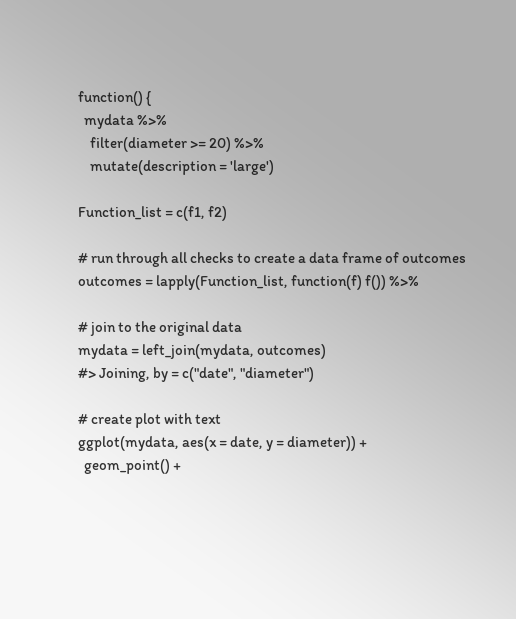function() {
  mydata %>%
    filter(diameter >= 20) %>%
    mutate(description = 'large')

Function_list = c(f1, f2)

# run through all checks to create a data frame of outcomes
outcomes = lapply(Function_list, function(f) f()) %>%

# join to the original data
mydata = left_join(mydata, outcomes)
#> Joining, by = c("date", "diameter")

# create plot with text
ggplot(mydata, aes(x = date, y = diameter)) +
  geom_point() +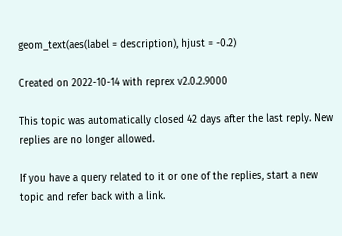geom_text(aes(label = description), hjust = -0.2)

Created on 2022-10-14 with reprex v2.0.2.9000

This topic was automatically closed 42 days after the last reply. New replies are no longer allowed.

If you have a query related to it or one of the replies, start a new topic and refer back with a link.